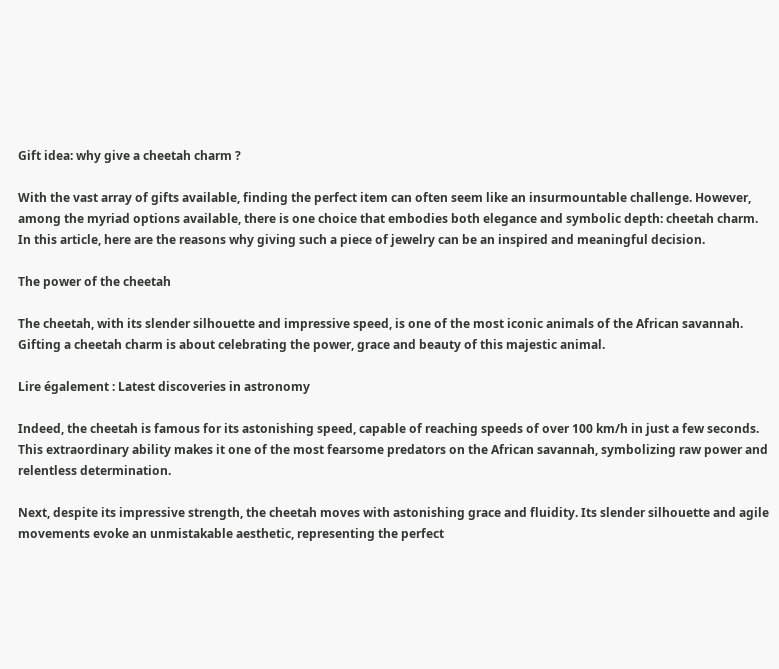Gift idea: why give a cheetah charm ?

With the vast array of gifts available, finding the perfect item can often seem like an insurmountable challenge. However, among the myriad options available, there is one choice that embodies both elegance and symbolic depth: cheetah charm. In this article, here are the reasons why giving such a piece of jewelry can be an inspired and meaningful decision.

The power of the cheetah

The cheetah, with its slender silhouette and impressive speed, is one of the most iconic animals of the African savannah. Gifting a cheetah charm is about celebrating the power, grace and beauty of this majestic animal.

Lire également : Latest discoveries in astronomy

Indeed, the cheetah is famous for its astonishing speed, capable of reaching speeds of over 100 km/h in just a few seconds. This extraordinary ability makes it one of the most fearsome predators on the African savannah, symbolizing raw power and relentless determination.

Next, despite its impressive strength, the cheetah moves with astonishing grace and fluidity. Its slender silhouette and agile movements evoke an unmistakable aesthetic, representing the perfect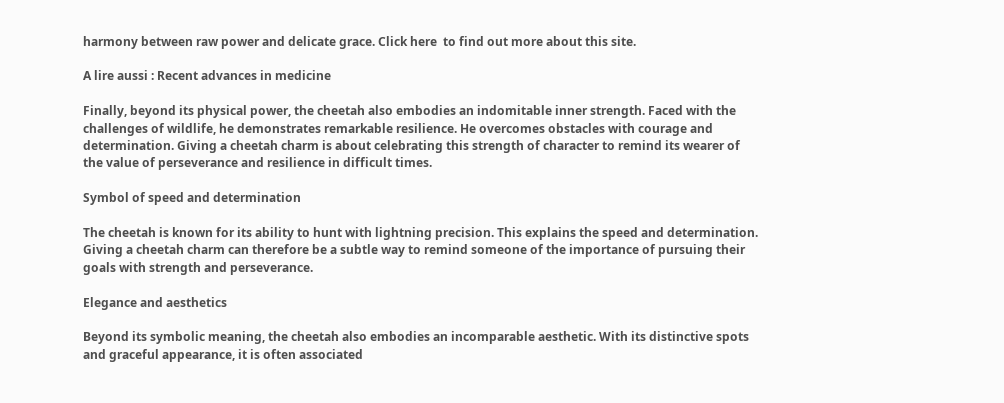harmony between raw power and delicate grace. Click here  to find out more about this site.

A lire aussi : Recent advances in medicine

Finally, beyond its physical power, the cheetah also embodies an indomitable inner strength. Faced with the challenges of wildlife, he demonstrates remarkable resilience. He overcomes obstacles with courage and determination. Giving a cheetah charm is about celebrating this strength of character to remind its wearer of the value of perseverance and resilience in difficult times.

Symbol of speed and determination

The cheetah is known for its ability to hunt with lightning precision. This explains the speed and determination. Giving a cheetah charm can therefore be a subtle way to remind someone of the importance of pursuing their goals with strength and perseverance.

Elegance and aesthetics

Beyond its symbolic meaning, the cheetah also embodies an incomparable aesthetic. With its distinctive spots and graceful appearance, it is often associated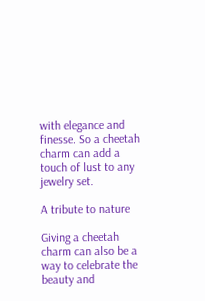with elegance and finesse. So a cheetah charm can add a touch of lust to any jewelry set.

A tribute to nature

Giving a cheetah charm can also be a way to celebrate the beauty and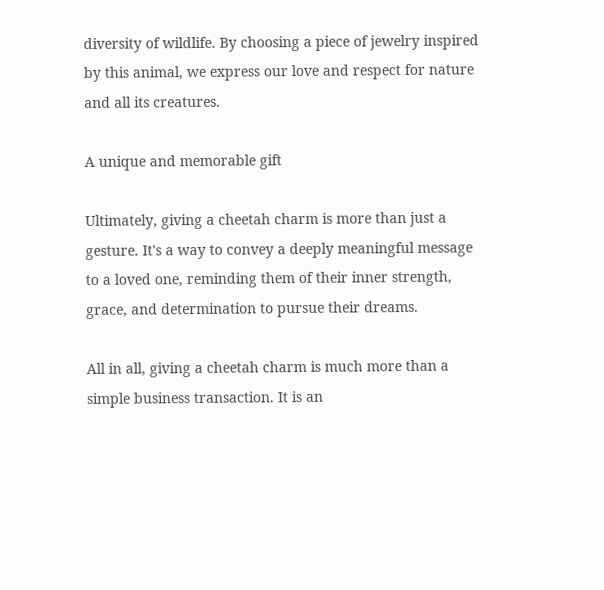diversity of wildlife. By choosing a piece of jewelry inspired by this animal, we express our love and respect for nature and all its creatures.

A unique and memorable gift

Ultimately, giving a cheetah charm is more than just a gesture. It's a way to convey a deeply meaningful message to a loved one, reminding them of their inner strength, grace, and determination to pursue their dreams.

All in all, giving a cheetah charm is much more than a simple business transaction. It is an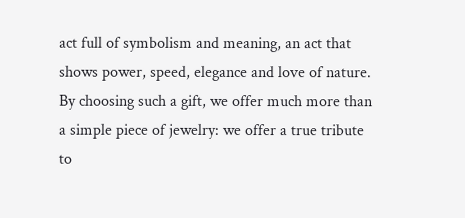act full of symbolism and meaning, an act that shows power, speed, elegance and love of nature. By choosing such a gift, we offer much more than a simple piece of jewelry: we offer a true tribute to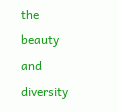the beauty and diversity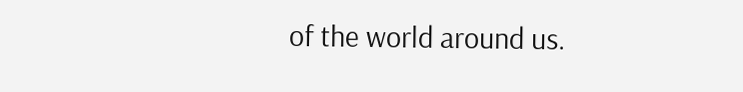of the world around us.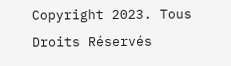Copyright 2023. Tous Droits Réservés